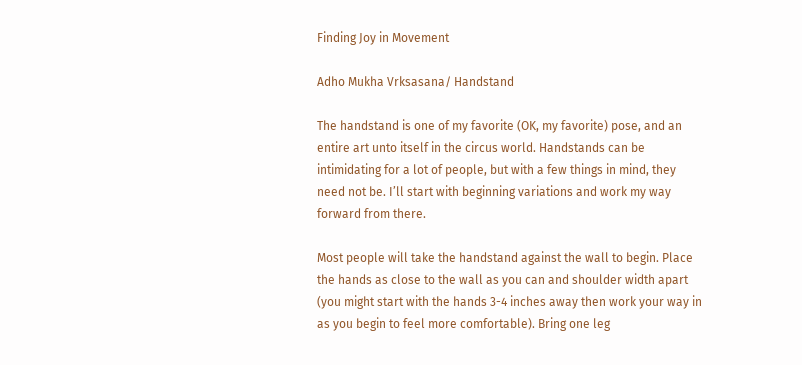Finding Joy in Movement

Adho Mukha Vrksasana/ Handstand

The handstand is one of my favorite (OK, my favorite) pose, and an entire art unto itself in the circus world. Handstands can be intimidating for a lot of people, but with a few things in mind, they need not be. I’ll start with beginning variations and work my way forward from there.

Most people will take the handstand against the wall to begin. Place the hands as close to the wall as you can and shoulder width apart (you might start with the hands 3-4 inches away then work your way in as you begin to feel more comfortable). Bring one leg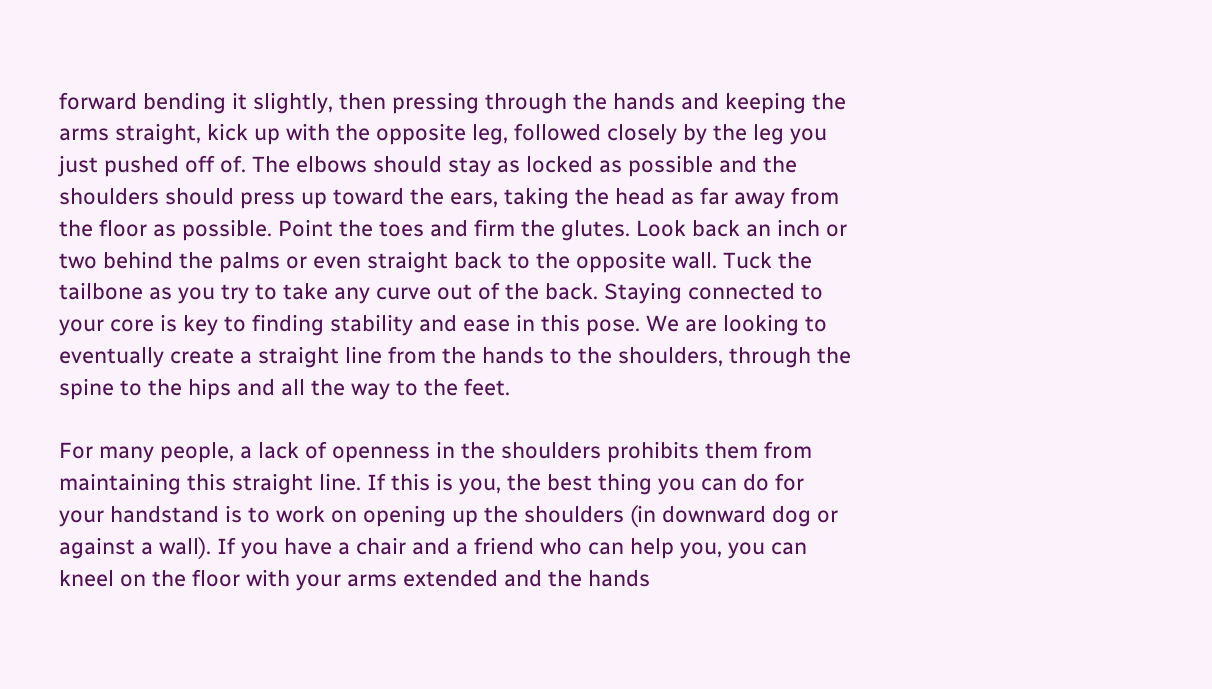forward bending it slightly, then pressing through the hands and keeping the arms straight, kick up with the opposite leg, followed closely by the leg you just pushed off of. The elbows should stay as locked as possible and the shoulders should press up toward the ears, taking the head as far away from the floor as possible. Point the toes and firm the glutes. Look back an inch or two behind the palms or even straight back to the opposite wall. Tuck the tailbone as you try to take any curve out of the back. Staying connected to your core is key to finding stability and ease in this pose. We are looking to eventually create a straight line from the hands to the shoulders, through the spine to the hips and all the way to the feet.

For many people, a lack of openness in the shoulders prohibits them from maintaining this straight line. If this is you, the best thing you can do for your handstand is to work on opening up the shoulders (in downward dog or against a wall). If you have a chair and a friend who can help you, you can kneel on the floor with your arms extended and the hands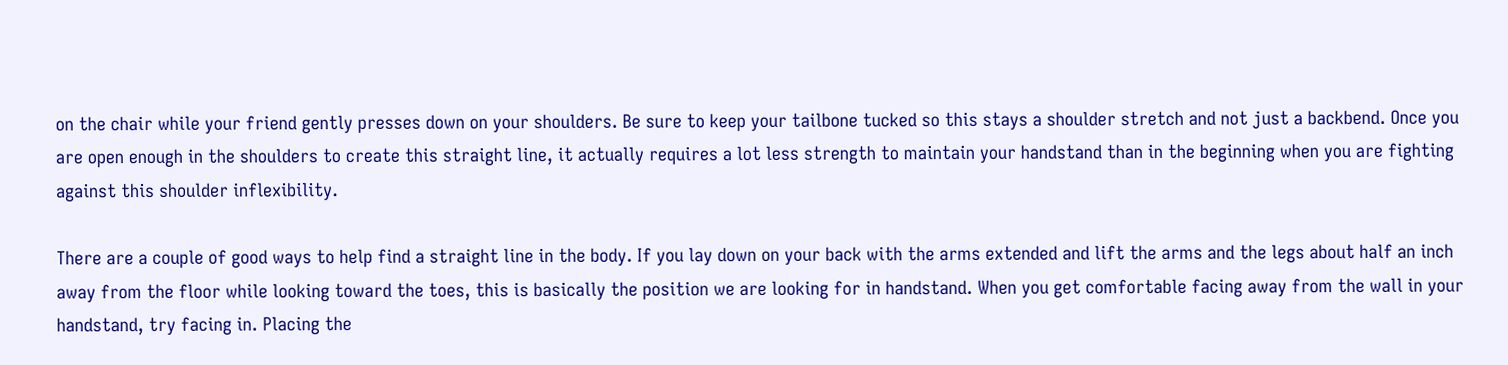on the chair while your friend gently presses down on your shoulders. Be sure to keep your tailbone tucked so this stays a shoulder stretch and not just a backbend. Once you are open enough in the shoulders to create this straight line, it actually requires a lot less strength to maintain your handstand than in the beginning when you are fighting against this shoulder inflexibility.

There are a couple of good ways to help find a straight line in the body. If you lay down on your back with the arms extended and lift the arms and the legs about half an inch away from the floor while looking toward the toes, this is basically the position we are looking for in handstand. When you get comfortable facing away from the wall in your handstand, try facing in. Placing the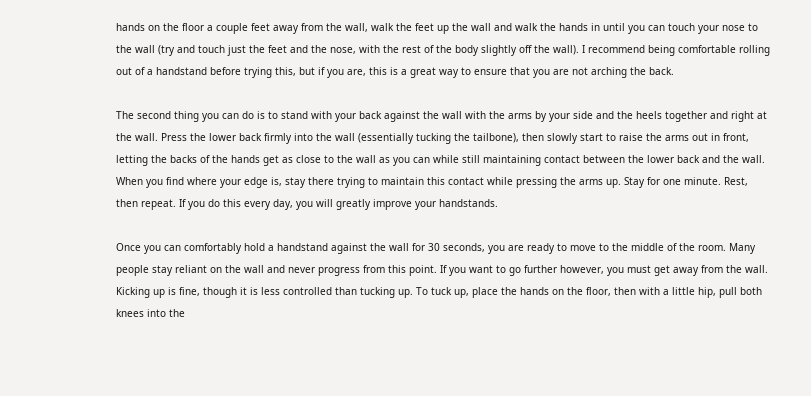hands on the floor a couple feet away from the wall, walk the feet up the wall and walk the hands in until you can touch your nose to the wall (try and touch just the feet and the nose, with the rest of the body slightly off the wall). I recommend being comfortable rolling out of a handstand before trying this, but if you are, this is a great way to ensure that you are not arching the back.

The second thing you can do is to stand with your back against the wall with the arms by your side and the heels together and right at the wall. Press the lower back firmly into the wall (essentially tucking the tailbone), then slowly start to raise the arms out in front, letting the backs of the hands get as close to the wall as you can while still maintaining contact between the lower back and the wall. When you find where your edge is, stay there trying to maintain this contact while pressing the arms up. Stay for one minute. Rest, then repeat. If you do this every day, you will greatly improve your handstands.

Once you can comfortably hold a handstand against the wall for 30 seconds, you are ready to move to the middle of the room. Many people stay reliant on the wall and never progress from this point. If you want to go further however, you must get away from the wall. Kicking up is fine, though it is less controlled than tucking up. To tuck up, place the hands on the floor, then with a little hip, pull both knees into the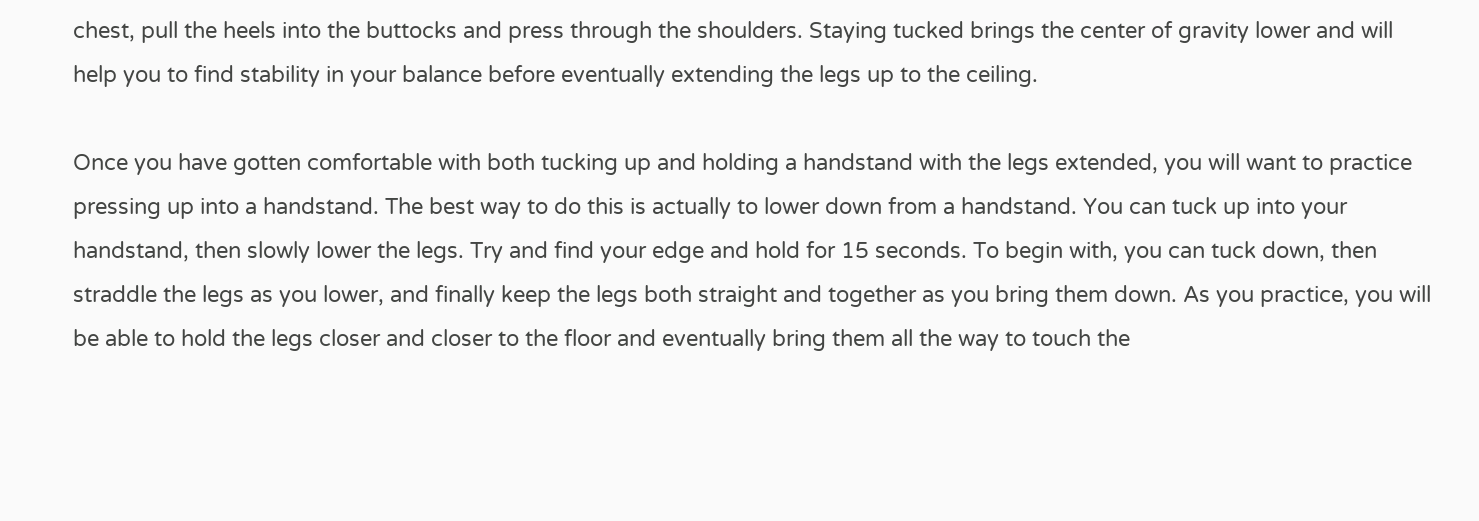chest, pull the heels into the buttocks and press through the shoulders. Staying tucked brings the center of gravity lower and will help you to find stability in your balance before eventually extending the legs up to the ceiling.

Once you have gotten comfortable with both tucking up and holding a handstand with the legs extended, you will want to practice pressing up into a handstand. The best way to do this is actually to lower down from a handstand. You can tuck up into your handstand, then slowly lower the legs. Try and find your edge and hold for 15 seconds. To begin with, you can tuck down, then straddle the legs as you lower, and finally keep the legs both straight and together as you bring them down. As you practice, you will be able to hold the legs closer and closer to the floor and eventually bring them all the way to touch the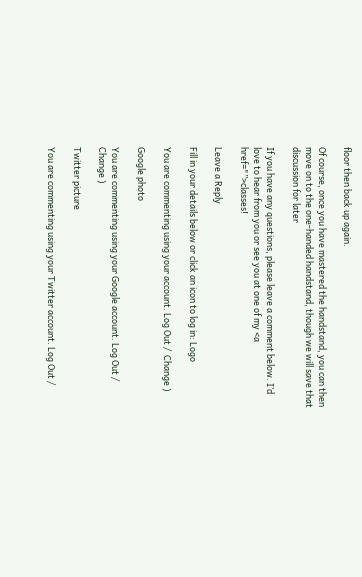floor then back up again.

Of course, once you have mastered the handstand, you can then move on to the one-handed handstand, though we will save that discussion for later

If you have any questions, please leave a comment below. I’d love to hear from you or see you at one of my <a href="”>classes!

Leave a Reply

Fill in your details below or click an icon to log in: Logo

You are commenting using your account. Log Out /  Change )

Google photo

You are commenting using your Google account. Log Out /  Change )

Twitter picture

You are commenting using your Twitter account. Log Out /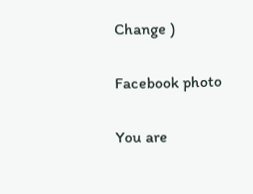Change )

Facebook photo

You are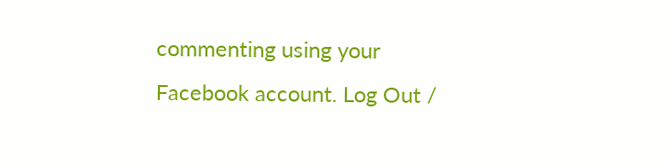commenting using your Facebook account. Log Out /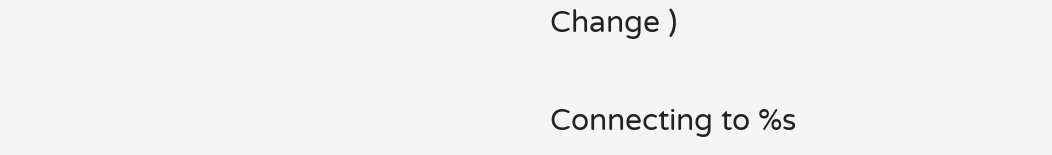Change )

Connecting to %s